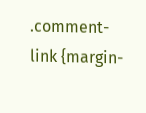.comment-link {margin-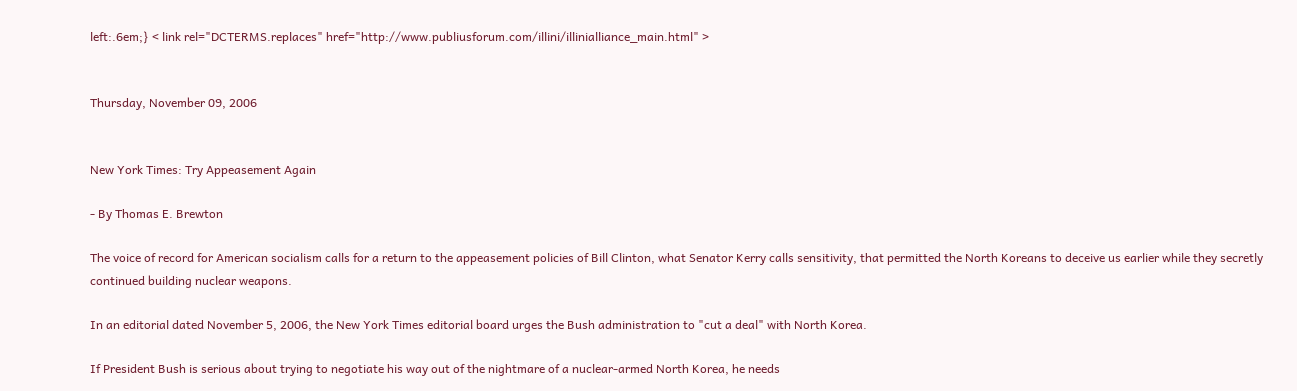left:.6em;} < link rel="DCTERMS.replaces" href="http://www.publiusforum.com/illini/illinialliance_main.html" >


Thursday, November 09, 2006


New York Times: Try Appeasement Again

- By Thomas E. Brewton

The voice of record for American socialism calls for a return to the appeasement policies of Bill Clinton, what Senator Kerry calls sensitivity, that permitted the North Koreans to deceive us earlier while they secretly continued building nuclear weapons.

In an editorial dated November 5, 2006, the New York Times editorial board urges the Bush administration to "cut a deal" with North Korea.

If President Bush is serious about trying to negotiate his way out of the nightmare of a nuclear-armed North Korea, he needs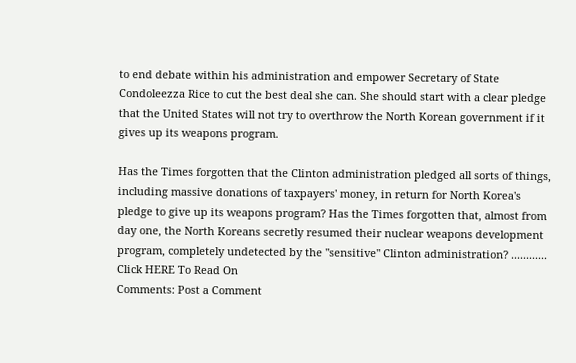to end debate within his administration and empower Secretary of State Condoleezza Rice to cut the best deal she can. She should start with a clear pledge that the United States will not try to overthrow the North Korean government if it gives up its weapons program.

Has the Times forgotten that the Clinton administration pledged all sorts of things, including massive donations of taxpayers' money, in return for North Korea's pledge to give up its weapons program? Has the Times forgotten that, almost from day one, the North Koreans secretly resumed their nuclear weapons development program, completely undetected by the "sensitive" Clinton administration? ............
Click HERE To Read On
Comments: Post a Comment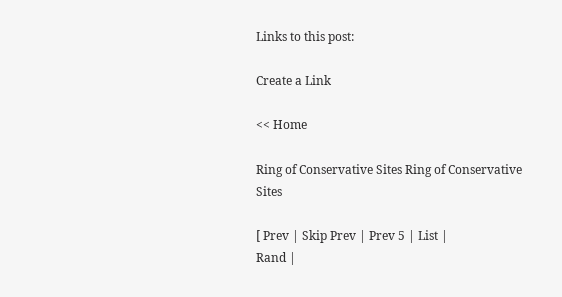Links to this post:

Create a Link

<< Home

Ring of Conservative Sites Ring of Conservative Sites

[ Prev | Skip Prev | Prev 5 | List |
Rand |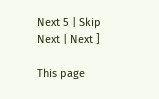Next 5 | Skip Next | Next ]

This page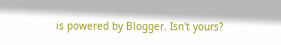is powered by Blogger. Isn't yours?